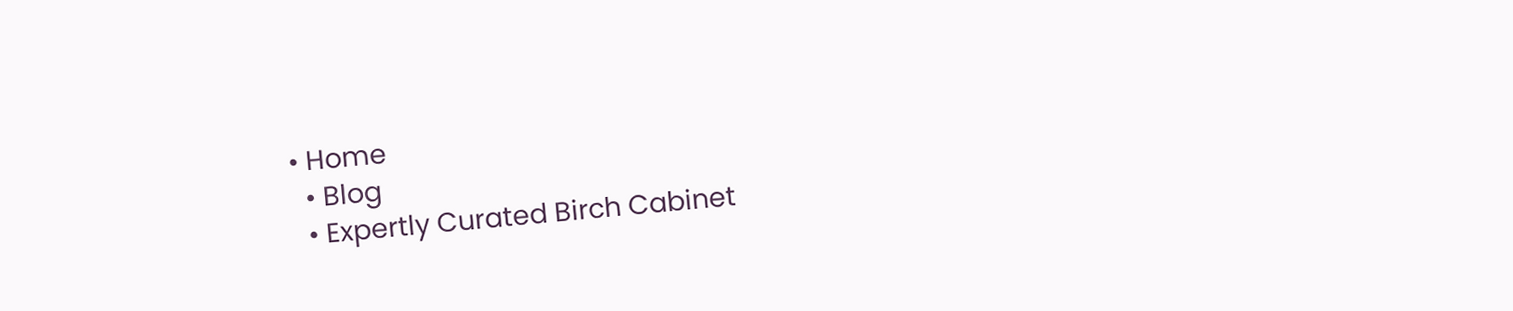• Home
  • Blog
  • Expertly Curated Birch Cabinet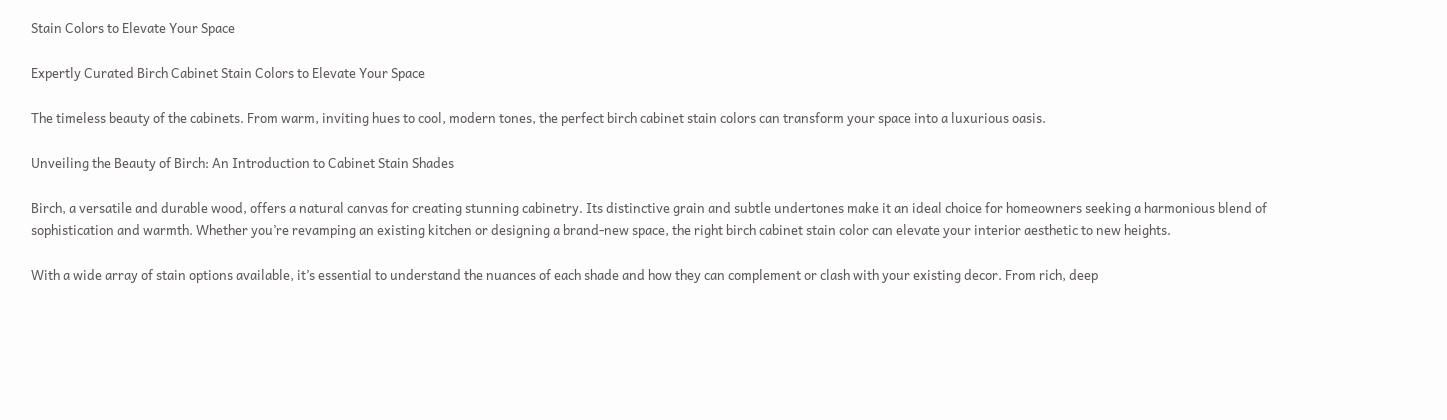Stain Colors to Elevate Your Space

Expertly Curated Birch Cabinet Stain Colors to Elevate Your Space

The timeless beauty of the cabinets. From warm, inviting hues to cool, modern tones, the perfect birch cabinet stain colors can transform your space into a luxurious oasis.

Unveiling the Beauty of Birch: An Introduction to Cabinet Stain Shades

Birch, a versatile and durable wood, offers a natural canvas for creating stunning cabinetry. Its distinctive grain and subtle undertones make it an ideal choice for homeowners seeking a harmonious blend of sophistication and warmth. Whether you’re revamping an existing kitchen or designing a brand-new space, the right birch cabinet stain color can elevate your interior aesthetic to new heights.

With a wide array of stain options available, it’s essential to understand the nuances of each shade and how they can complement or clash with your existing decor. From rich, deep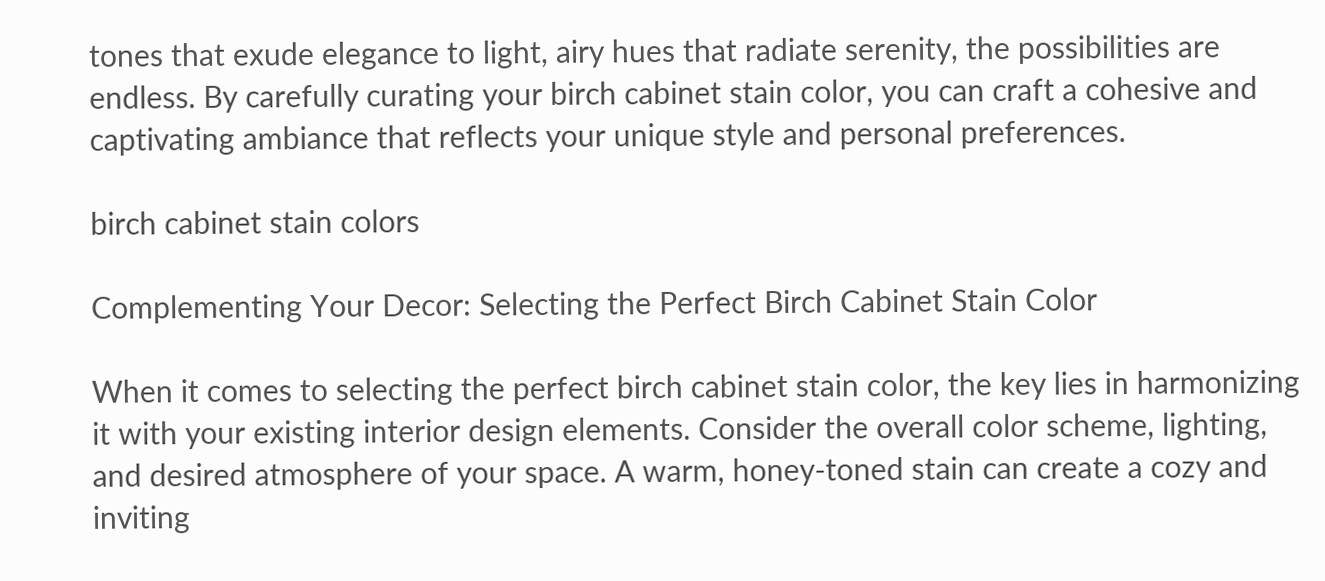tones that exude elegance to light, airy hues that radiate serenity, the possibilities are endless. By carefully curating your birch cabinet stain color, you can craft a cohesive and captivating ambiance that reflects your unique style and personal preferences.

birch cabinet stain colors

Complementing Your Decor: Selecting the Perfect Birch Cabinet Stain Color

When it comes to selecting the perfect birch cabinet stain color, the key lies in harmonizing it with your existing interior design elements. Consider the overall color scheme, lighting, and desired atmosphere of your space. A warm, honey-toned stain can create a cozy and inviting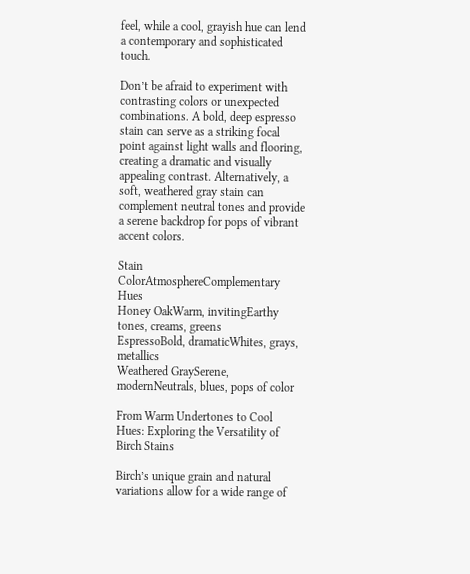feel, while a cool, grayish hue can lend a contemporary and sophisticated touch.

Don’t be afraid to experiment with contrasting colors or unexpected combinations. A bold, deep espresso stain can serve as a striking focal point against light walls and flooring, creating a dramatic and visually appealing contrast. Alternatively, a soft, weathered gray stain can complement neutral tones and provide a serene backdrop for pops of vibrant accent colors.

Stain ColorAtmosphereComplementary Hues
Honey OakWarm, invitingEarthy tones, creams, greens
EspressoBold, dramaticWhites, grays, metallics
Weathered GraySerene, modernNeutrals, blues, pops of color

From Warm Undertones to Cool Hues: Exploring the Versatility of Birch Stains

Birch’s unique grain and natural variations allow for a wide range of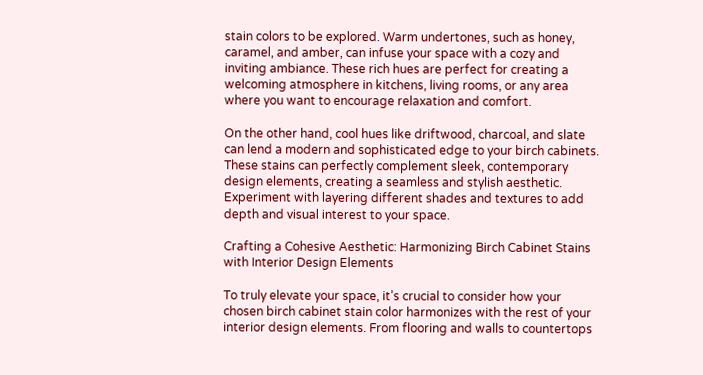stain colors to be explored. Warm undertones, such as honey, caramel, and amber, can infuse your space with a cozy and inviting ambiance. These rich hues are perfect for creating a welcoming atmosphere in kitchens, living rooms, or any area where you want to encourage relaxation and comfort.

On the other hand, cool hues like driftwood, charcoal, and slate can lend a modern and sophisticated edge to your birch cabinets. These stains can perfectly complement sleek, contemporary design elements, creating a seamless and stylish aesthetic. Experiment with layering different shades and textures to add depth and visual interest to your space.

Crafting a Cohesive Aesthetic: Harmonizing Birch Cabinet Stains with Interior Design Elements

To truly elevate your space, it’s crucial to consider how your chosen birch cabinet stain color harmonizes with the rest of your interior design elements. From flooring and walls to countertops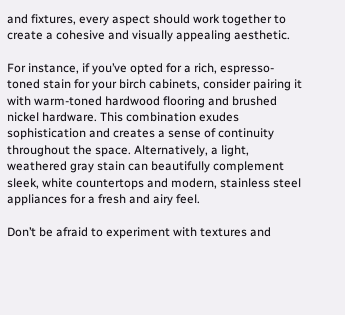and fixtures, every aspect should work together to create a cohesive and visually appealing aesthetic.

For instance, if you’ve opted for a rich, espresso-toned stain for your birch cabinets, consider pairing it with warm-toned hardwood flooring and brushed nickel hardware. This combination exudes sophistication and creates a sense of continuity throughout the space. Alternatively, a light, weathered gray stain can beautifully complement sleek, white countertops and modern, stainless steel appliances for a fresh and airy feel.

Don’t be afraid to experiment with textures and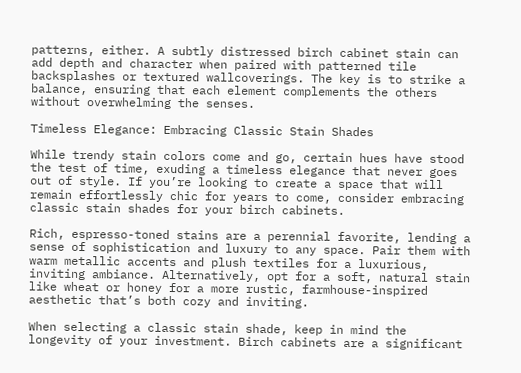patterns, either. A subtly distressed birch cabinet stain can add depth and character when paired with patterned tile backsplashes or textured wallcoverings. The key is to strike a balance, ensuring that each element complements the others without overwhelming the senses.

Timeless Elegance: Embracing Classic Stain Shades

While trendy stain colors come and go, certain hues have stood the test of time, exuding a timeless elegance that never goes out of style. If you’re looking to create a space that will remain effortlessly chic for years to come, consider embracing classic stain shades for your birch cabinets.

Rich, espresso-toned stains are a perennial favorite, lending a sense of sophistication and luxury to any space. Pair them with warm metallic accents and plush textiles for a luxurious, inviting ambiance. Alternatively, opt for a soft, natural stain like wheat or honey for a more rustic, farmhouse-inspired aesthetic that’s both cozy and inviting.

When selecting a classic stain shade, keep in mind the longevity of your investment. Birch cabinets are a significant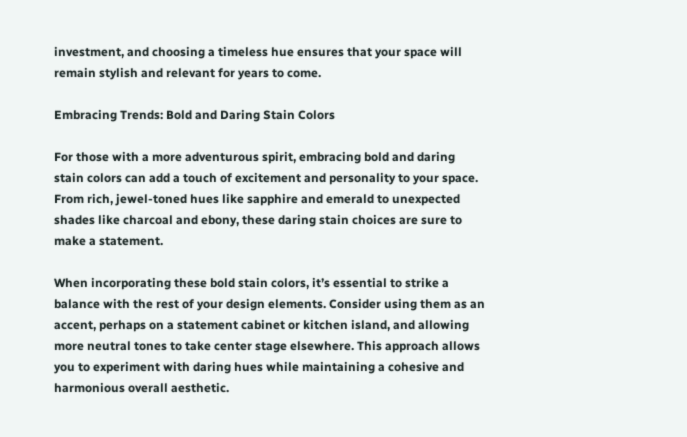investment, and choosing a timeless hue ensures that your space will remain stylish and relevant for years to come.

Embracing Trends: Bold and Daring Stain Colors

For those with a more adventurous spirit, embracing bold and daring stain colors can add a touch of excitement and personality to your space. From rich, jewel-toned hues like sapphire and emerald to unexpected shades like charcoal and ebony, these daring stain choices are sure to make a statement.

When incorporating these bold stain colors, it’s essential to strike a balance with the rest of your design elements. Consider using them as an accent, perhaps on a statement cabinet or kitchen island, and allowing more neutral tones to take center stage elsewhere. This approach allows you to experiment with daring hues while maintaining a cohesive and harmonious overall aesthetic.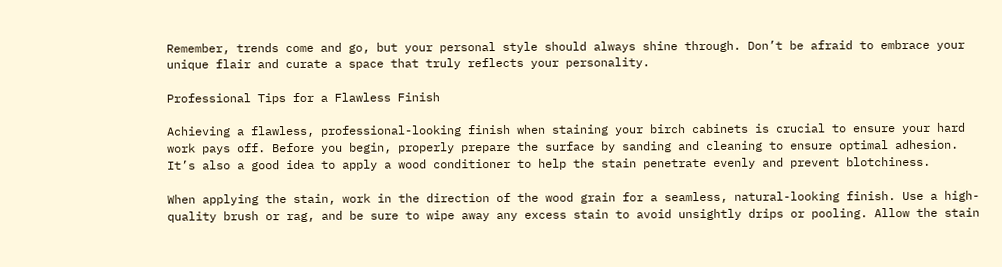Remember, trends come and go, but your personal style should always shine through. Don’t be afraid to embrace your unique flair and curate a space that truly reflects your personality.

Professional Tips for a Flawless Finish

Achieving a flawless, professional-looking finish when staining your birch cabinets is crucial to ensure your hard work pays off. Before you begin, properly prepare the surface by sanding and cleaning to ensure optimal adhesion. It’s also a good idea to apply a wood conditioner to help the stain penetrate evenly and prevent blotchiness.

When applying the stain, work in the direction of the wood grain for a seamless, natural-looking finish. Use a high-quality brush or rag, and be sure to wipe away any excess stain to avoid unsightly drips or pooling. Allow the stain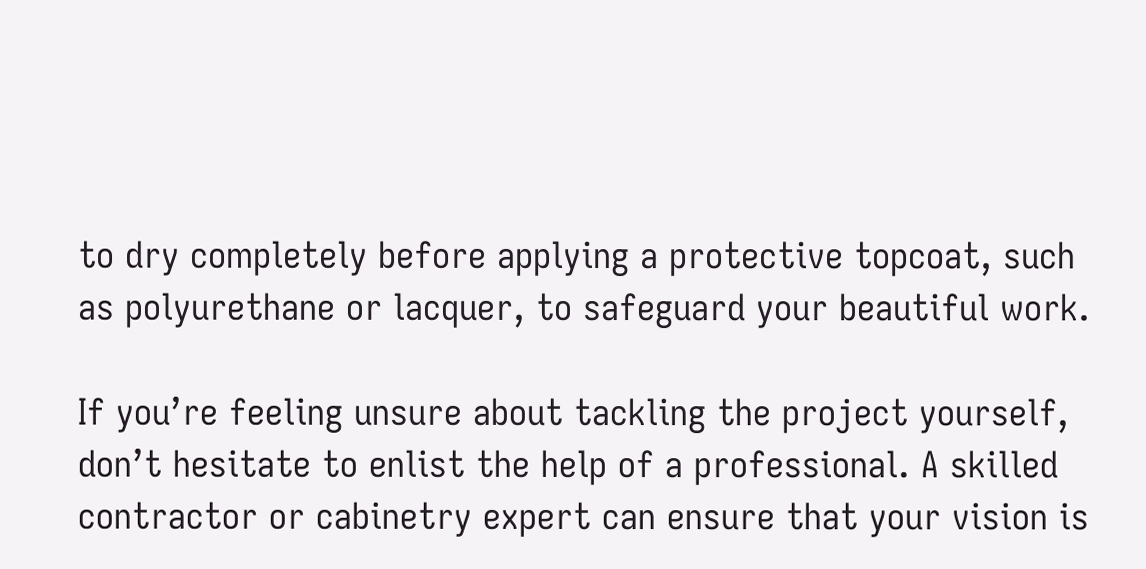to dry completely before applying a protective topcoat, such as polyurethane or lacquer, to safeguard your beautiful work.

If you’re feeling unsure about tackling the project yourself, don’t hesitate to enlist the help of a professional. A skilled contractor or cabinetry expert can ensure that your vision is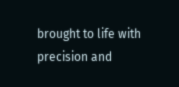brought to life with precision and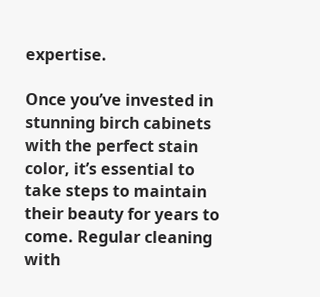expertise.

Once you’ve invested in stunning birch cabinets with the perfect stain color, it’s essential to take steps to maintain their beauty for years to come. Regular cleaning with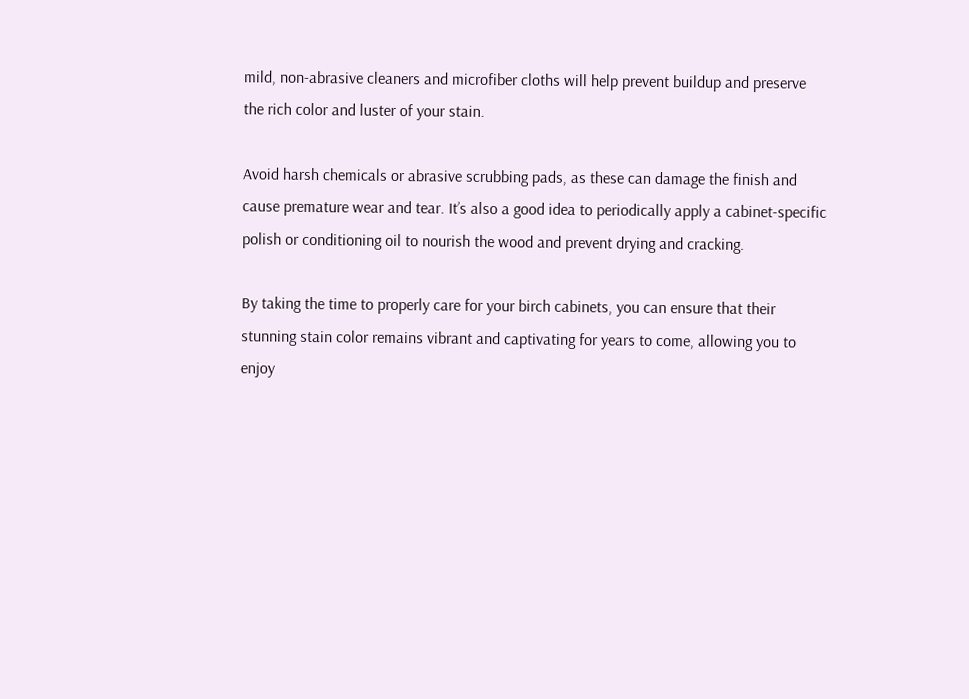mild, non-abrasive cleaners and microfiber cloths will help prevent buildup and preserve the rich color and luster of your stain.

Avoid harsh chemicals or abrasive scrubbing pads, as these can damage the finish and cause premature wear and tear. It’s also a good idea to periodically apply a cabinet-specific polish or conditioning oil to nourish the wood and prevent drying and cracking.

By taking the time to properly care for your birch cabinets, you can ensure that their stunning stain color remains vibrant and captivating for years to come, allowing you to enjoy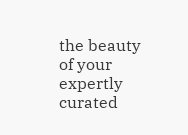the beauty of your expertly curated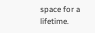space for a lifetime.